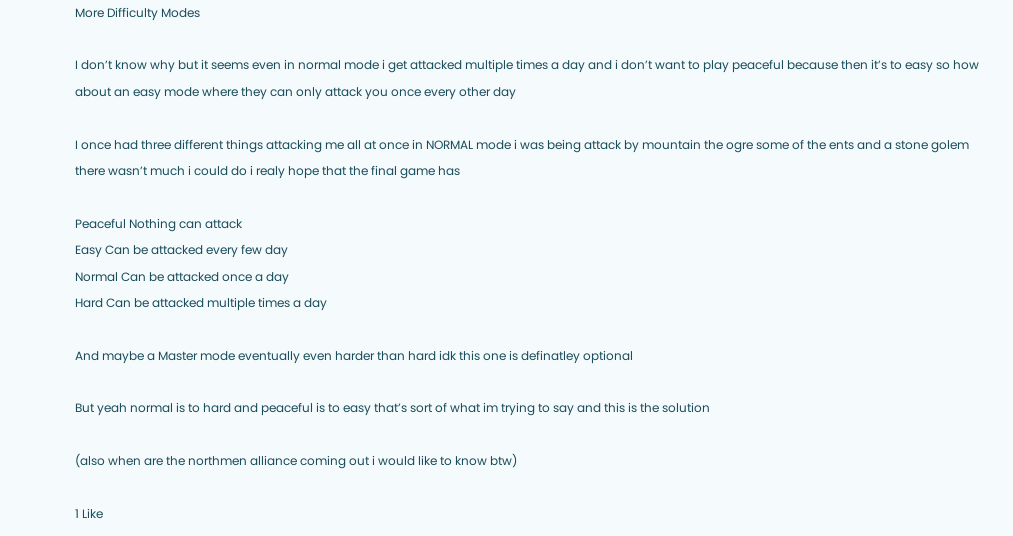More Difficulty Modes

I don’t know why but it seems even in normal mode i get attacked multiple times a day and i don’t want to play peaceful because then it’s to easy so how about an easy mode where they can only attack you once every other day

I once had three different things attacking me all at once in NORMAL mode i was being attack by mountain the ogre some of the ents and a stone golem there wasn’t much i could do i realy hope that the final game has

Peaceful Nothing can attack
Easy Can be attacked every few day
Normal Can be attacked once a day
Hard Can be attacked multiple times a day

And maybe a Master mode eventually even harder than hard idk this one is definatley optional

But yeah normal is to hard and peaceful is to easy that’s sort of what im trying to say and this is the solution

(also when are the northmen alliance coming out i would like to know btw)

1 Like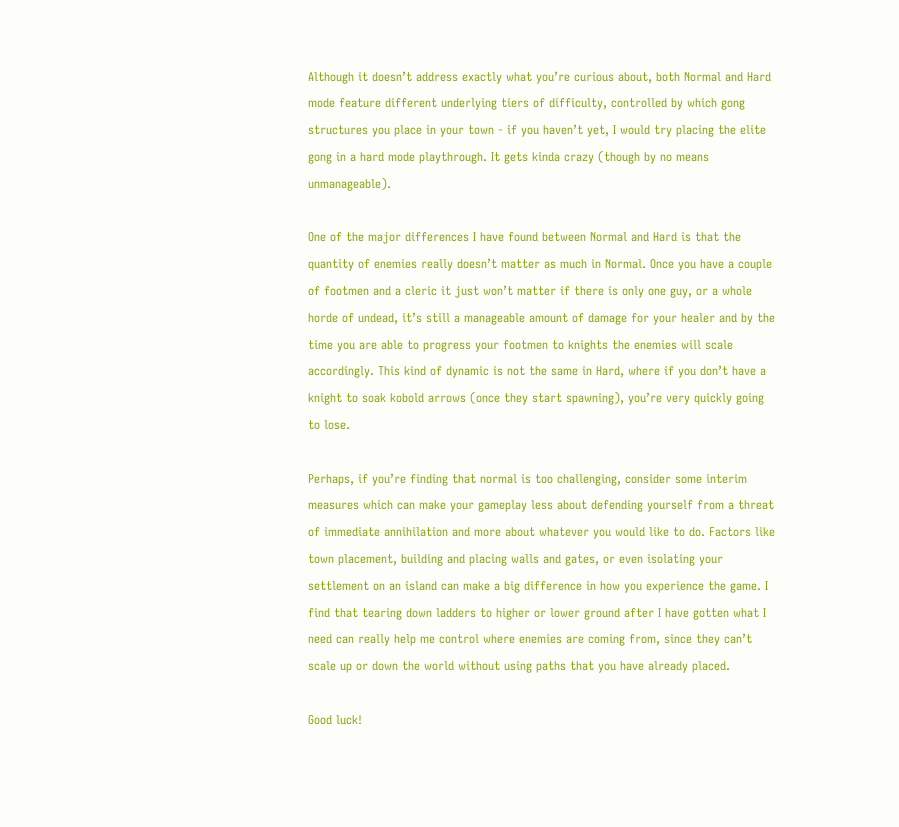Although it doesn’t address exactly what you’re curious about, both Normal and Hard mode feature different underlying tiers of difficulty, controlled by which gong structures you place in your town - if you haven’t yet, I would try placing the elite gong in a hard mode playthrough. It gets kinda crazy (though by no means unmanageable).

One of the major differences I have found between Normal and Hard is that the quantity of enemies really doesn’t matter as much in Normal. Once you have a couple of footmen and a cleric it just won’t matter if there is only one guy, or a whole horde of undead, it’s still a manageable amount of damage for your healer and by the time you are able to progress your footmen to knights the enemies will scale accordingly. This kind of dynamic is not the same in Hard, where if you don’t have a knight to soak kobold arrows (once they start spawning), you’re very quickly going to lose.

Perhaps, if you’re finding that normal is too challenging, consider some interim measures which can make your gameplay less about defending yourself from a threat of immediate annihilation and more about whatever you would like to do. Factors like town placement, building and placing walls and gates, or even isolating your settlement on an island can make a big difference in how you experience the game. I find that tearing down ladders to higher or lower ground after I have gotten what I need can really help me control where enemies are coming from, since they can’t scale up or down the world without using paths that you have already placed.

Good luck!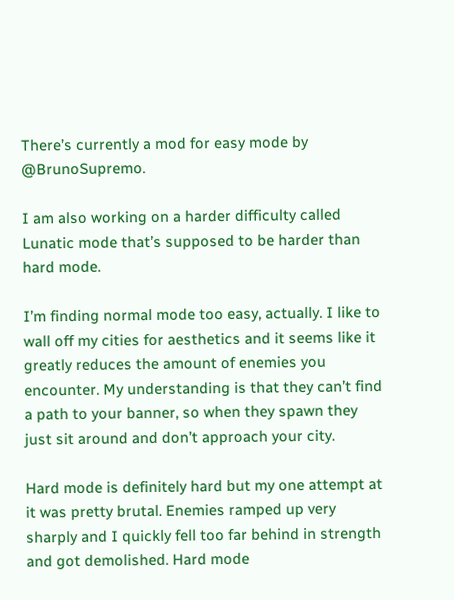There’s currently a mod for easy mode by @BrunoSupremo.

I am also working on a harder difficulty called Lunatic mode that’s supposed to be harder than hard mode.

I’m finding normal mode too easy, actually. I like to wall off my cities for aesthetics and it seems like it greatly reduces the amount of enemies you encounter. My understanding is that they can’t find a path to your banner, so when they spawn they just sit around and don’t approach your city.

Hard mode is definitely hard but my one attempt at it was pretty brutal. Enemies ramped up very sharply and I quickly fell too far behind in strength and got demolished. Hard mode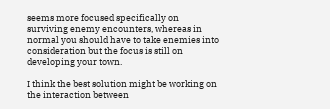seems more focused specifically on surviving enemy encounters, whereas in normal you should have to take enemies into consideration but the focus is still on developing your town.

I think the best solution might be working on the interaction between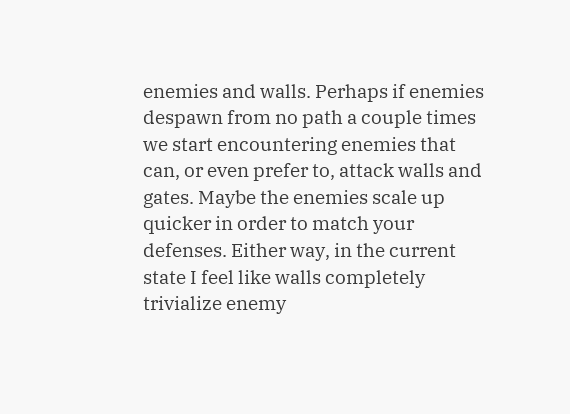enemies and walls. Perhaps if enemies despawn from no path a couple times we start encountering enemies that can, or even prefer to, attack walls and gates. Maybe the enemies scale up quicker in order to match your defenses. Either way, in the current state I feel like walls completely trivialize enemy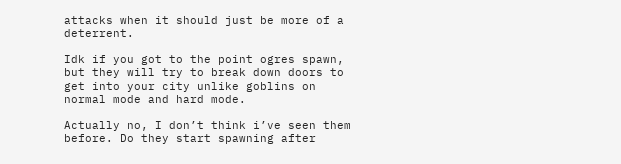attacks when it should just be more of a deterrent.

Idk if you got to the point ogres spawn, but they will try to break down doors to get into your city unlike goblins on normal mode and hard mode.

Actually no, I don’t think i’ve seen them before. Do they start spawning after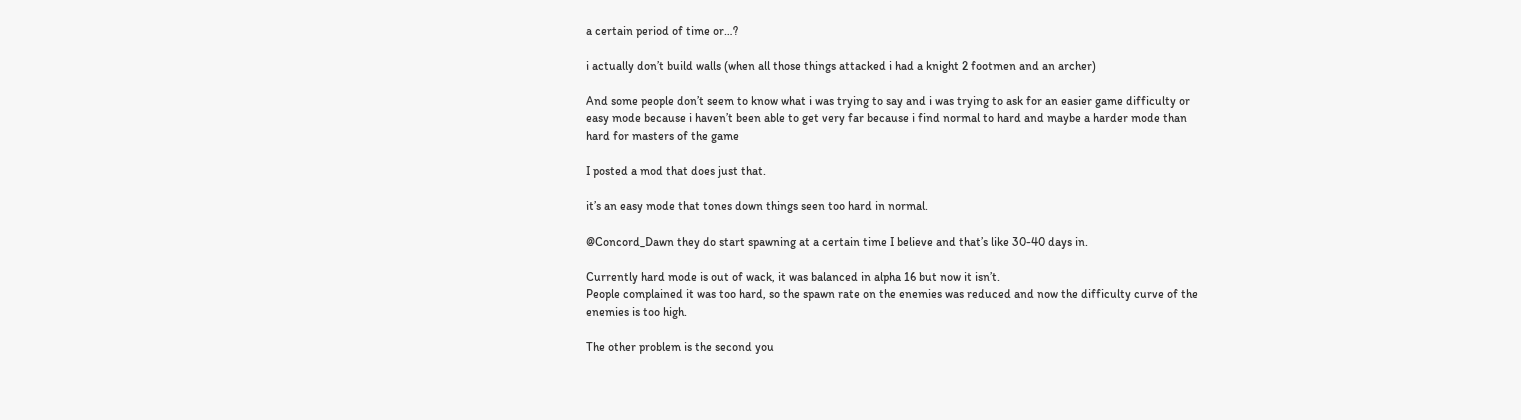a certain period of time or…?

i actually don’t build walls (when all those things attacked i had a knight 2 footmen and an archer)

And some people don’t seem to know what i was trying to say and i was trying to ask for an easier game difficulty or easy mode because i haven’t been able to get very far because i find normal to hard and maybe a harder mode than hard for masters of the game

I posted a mod that does just that.

it’s an easy mode that tones down things seen too hard in normal.

@Concord_Dawn they do start spawning at a certain time I believe and that’s like 30-40 days in.

Currently hard mode is out of wack, it was balanced in alpha 16 but now it isn’t.
People complained it was too hard, so the spawn rate on the enemies was reduced and now the difficulty curve of the enemies is too high.

The other problem is the second you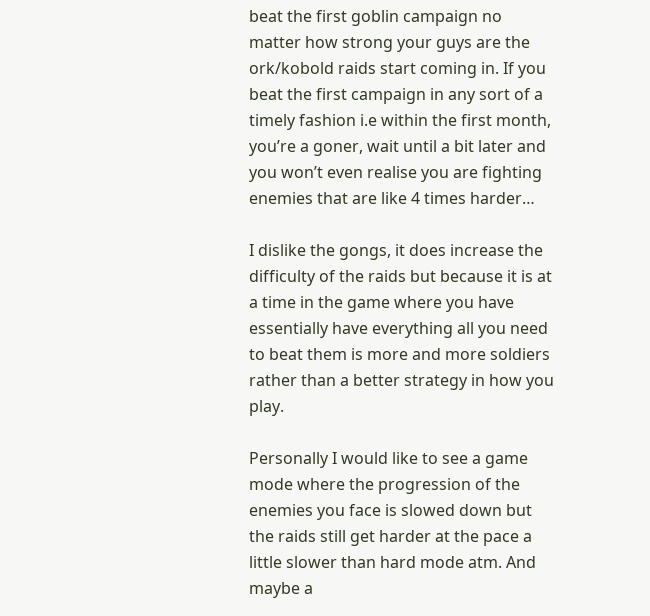beat the first goblin campaign no matter how strong your guys are the ork/kobold raids start coming in. If you beat the first campaign in any sort of a timely fashion i.e within the first month, you’re a goner, wait until a bit later and you won’t even realise you are fighting enemies that are like 4 times harder…

I dislike the gongs, it does increase the difficulty of the raids but because it is at a time in the game where you have essentially have everything all you need to beat them is more and more soldiers rather than a better strategy in how you play.

Personally I would like to see a game mode where the progression of the enemies you face is slowed down but the raids still get harder at the pace a little slower than hard mode atm. And maybe a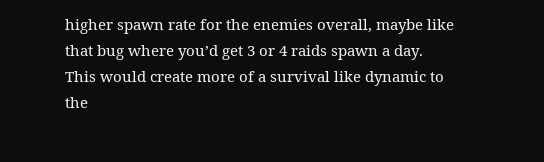higher spawn rate for the enemies overall, maybe like that bug where you’d get 3 or 4 raids spawn a day.
This would create more of a survival like dynamic to the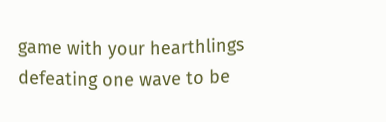game with your hearthlings defeating one wave to be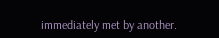immediately met by another.